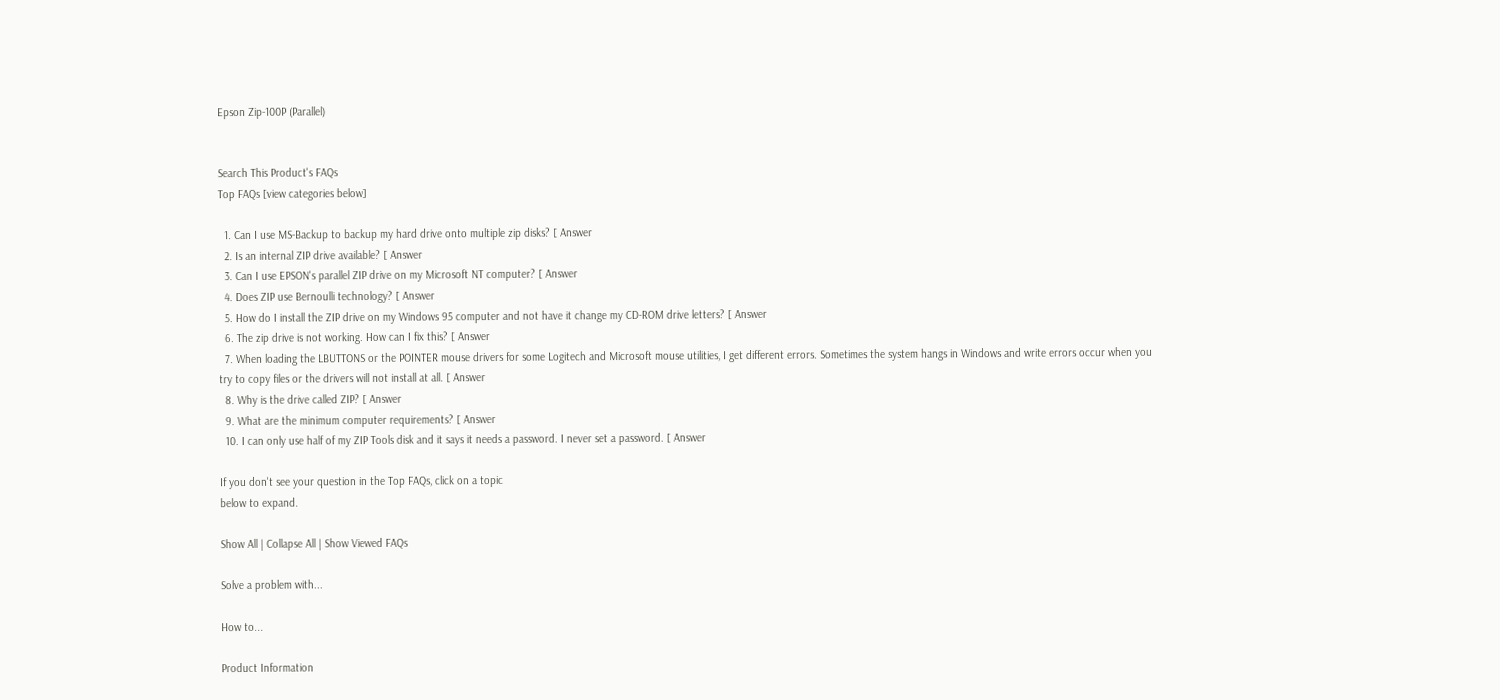Epson Zip-100P (Parallel)


Search This Product's FAQs
Top FAQs [view categories below]

  1. Can I use MS-Backup to backup my hard drive onto multiple zip disks? [ Answer
  2. Is an internal ZIP drive available? [ Answer
  3. Can I use EPSON's parallel ZIP drive on my Microsoft NT computer? [ Answer
  4. Does ZIP use Bernoulli technology? [ Answer
  5. How do I install the ZIP drive on my Windows 95 computer and not have it change my CD-ROM drive letters? [ Answer
  6. The zip drive is not working. How can I fix this? [ Answer
  7. When loading the LBUTTONS or the POINTER mouse drivers for some Logitech and Microsoft mouse utilities, I get different errors. Sometimes the system hangs in Windows and write errors occur when you try to copy files or the drivers will not install at all. [ Answer
  8. Why is the drive called ZIP? [ Answer
  9. What are the minimum computer requirements? [ Answer
  10. I can only use half of my ZIP Tools disk and it says it needs a password. I never set a password. [ Answer

If you don't see your question in the Top FAQs, click on a topic
below to expand.

Show All | Collapse All | Show Viewed FAQs

Solve a problem with...

How to...

Product Information